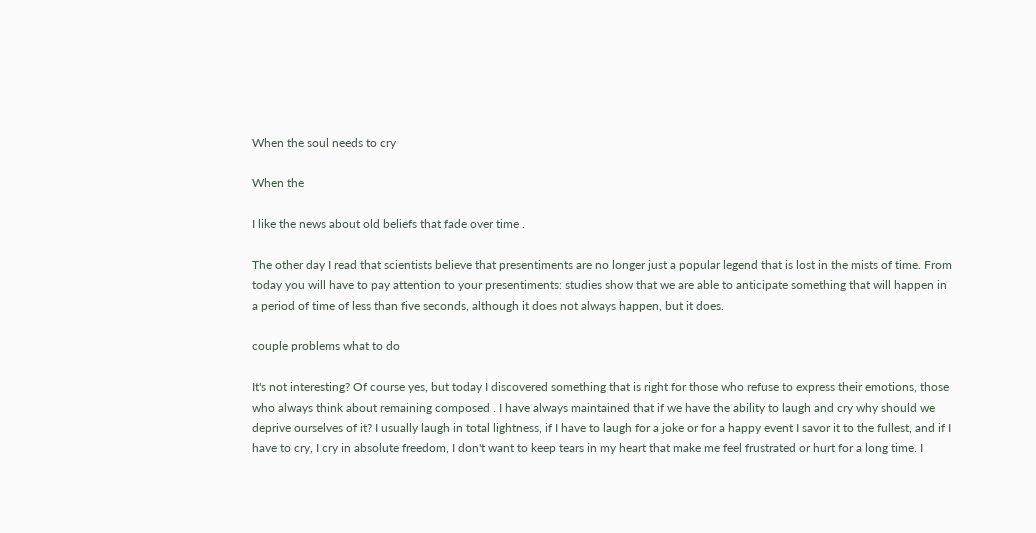When the soul needs to cry

When the

I like the news about old beliefs that fade over time .

The other day I read that scientists believe that presentiments are no longer just a popular legend that is lost in the mists of time. From today you will have to pay attention to your presentiments: studies show that we are able to anticipate something that will happen in a period of time of less than five seconds, although it does not always happen, but it does.

couple problems what to do

It's not interesting? Of course yes, but today I discovered something that is right for those who refuse to express their emotions, those who always think about remaining composed . I have always maintained that if we have the ability to laugh and cry why should we deprive ourselves of it? I usually laugh in total lightness, if I have to laugh for a joke or for a happy event I savor it to the fullest, and if I have to cry, I cry in absolute freedom, I don't want to keep tears in my heart that make me feel frustrated or hurt for a long time. I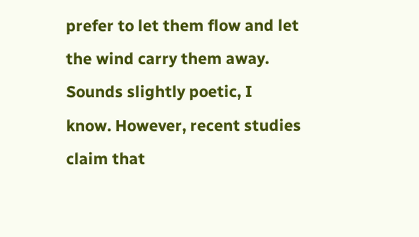prefer to let them flow and let the wind carry them away. Sounds slightly poetic, I know. However, recent studies claim that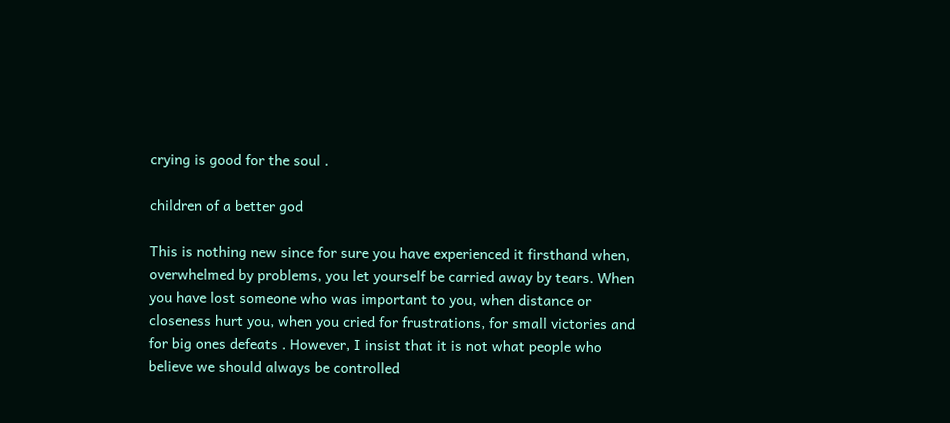crying is good for the soul .

children of a better god

This is nothing new since for sure you have experienced it firsthand when, overwhelmed by problems, you let yourself be carried away by tears. When you have lost someone who was important to you, when distance or closeness hurt you, when you cried for frustrations, for small victories and for big ones defeats . However, I insist that it is not what people who believe we should always be controlled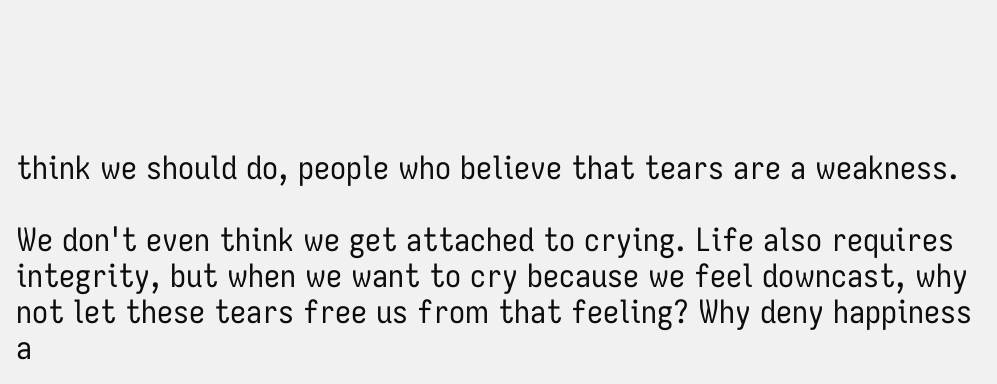think we should do, people who believe that tears are a weakness.

We don't even think we get attached to crying. Life also requires integrity, but when we want to cry because we feel downcast, why not let these tears free us from that feeling? Why deny happiness a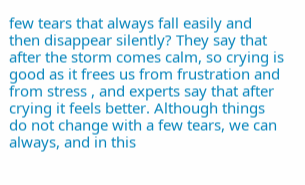few tears that always fall easily and then disappear silently? They say that after the storm comes calm, so crying is good as it frees us from frustration and from stress , and experts say that after crying it feels better. Although things do not change with a few tears, we can always, and in this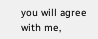you will agree with me,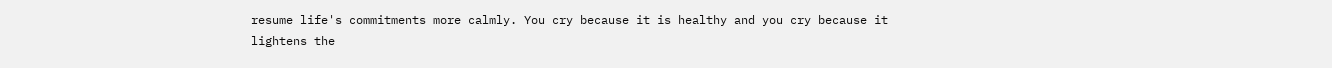resume life's commitments more calmly. You cry because it is healthy and you cry because it lightens the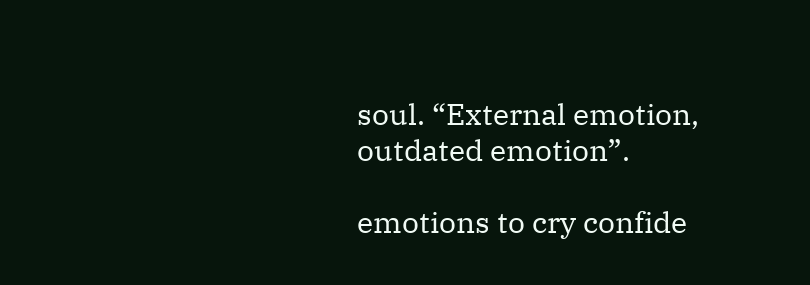soul. “External emotion, outdated emotion”.

emotions to cry confide